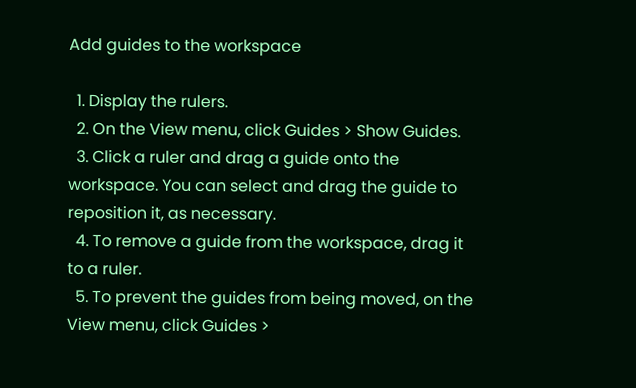Add guides to the workspace

  1. Display the rulers.
  2. On the View menu, click Guides > Show Guides.
  3. Click a ruler and drag a guide onto the workspace. You can select and drag the guide to reposition it, as necessary.
  4. To remove a guide from the workspace, drag it to a ruler.
  5. To prevent the guides from being moved, on the View menu, click Guides >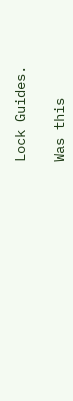Lock Guides.

Was this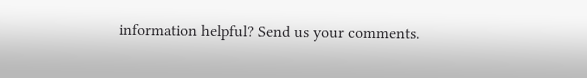information helpful? Send us your comments.